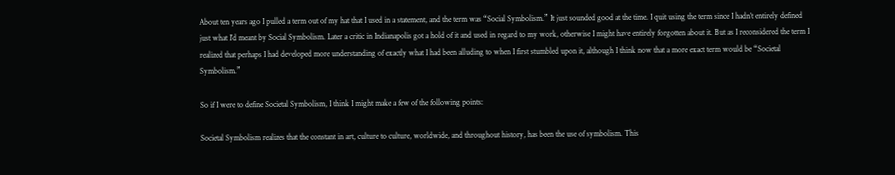About ten years ago I pulled a term out of my hat that I used in a statement, and the term was “Social Symbolism.” It just sounded good at the time. I quit using the term since I hadn’t entirely defined just what I’d meant by Social Symbolism. Later a critic in Indianapolis got a hold of it and used in regard to my work, otherwise I might have entirely forgotten about it. But as I reconsidered the term I realized that perhaps I had developed more understanding of exactly what I had been alluding to when I first stumbled upon it, although I think now that a more exact term would be “Societal Symbolism.”

So if I were to define Societal Symbolism, I think I might make a few of the following points:

Societal Symbolism realizes that the constant in art, culture to culture, worldwide, and throughout history, has been the use of symbolism. This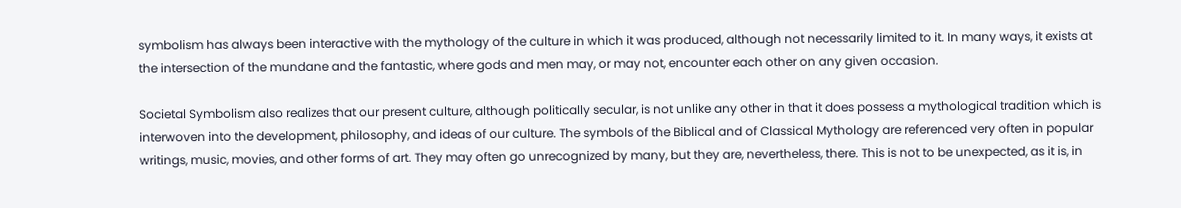symbolism has always been interactive with the mythology of the culture in which it was produced, although not necessarily limited to it. In many ways, it exists at the intersection of the mundane and the fantastic, where gods and men may, or may not, encounter each other on any given occasion.

Societal Symbolism also realizes that our present culture, although politically secular, is not unlike any other in that it does possess a mythological tradition which is interwoven into the development, philosophy, and ideas of our culture. The symbols of the Biblical and of Classical Mythology are referenced very often in popular writings, music, movies, and other forms of art. They may often go unrecognized by many, but they are, nevertheless, there. This is not to be unexpected, as it is, in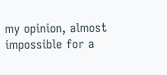my opinion, almost impossible for a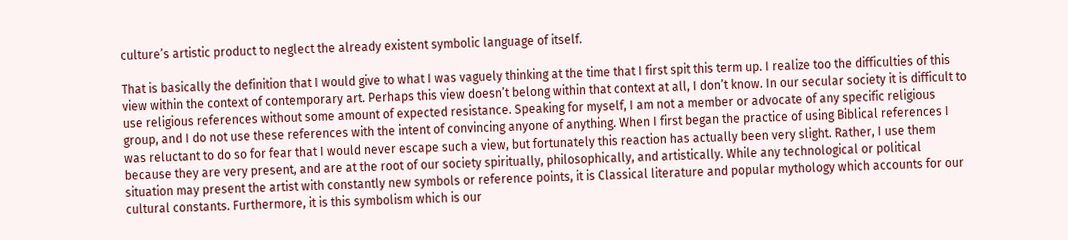culture’s artistic product to neglect the already existent symbolic language of itself.

That is basically the definition that I would give to what I was vaguely thinking at the time that I first spit this term up. I realize too the difficulties of this view within the context of contemporary art. Perhaps this view doesn’t belong within that context at all, I don’t know. In our secular society it is difficult to use religious references without some amount of expected resistance. Speaking for myself, I am not a member or advocate of any specific religious group, and I do not use these references with the intent of convincing anyone of anything. When I first began the practice of using Biblical references I was reluctant to do so for fear that I would never escape such a view, but fortunately this reaction has actually been very slight. Rather, I use them because they are very present, and are at the root of our society spiritually, philosophically, and artistically. While any technological or political situation may present the artist with constantly new symbols or reference points, it is Classical literature and popular mythology which accounts for our cultural constants. Furthermore, it is this symbolism which is our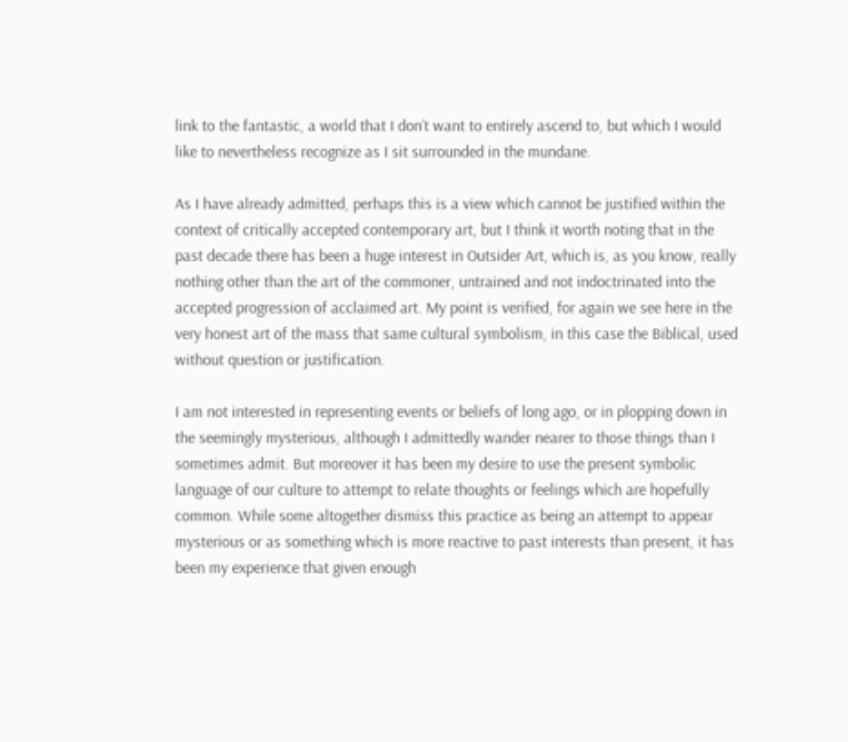link to the fantastic, a world that I don’t want to entirely ascend to, but which I would like to nevertheless recognize as I sit surrounded in the mundane.

As I have already admitted, perhaps this is a view which cannot be justified within the context of critically accepted contemporary art, but I think it worth noting that in the past decade there has been a huge interest in Outsider Art, which is, as you know, really nothing other than the art of the commoner, untrained and not indoctrinated into the accepted progression of acclaimed art. My point is verified, for again we see here in the very honest art of the mass that same cultural symbolism, in this case the Biblical, used without question or justification.

I am not interested in representing events or beliefs of long ago, or in plopping down in the seemingly mysterious, although I admittedly wander nearer to those things than I sometimes admit. But moreover it has been my desire to use the present symbolic language of our culture to attempt to relate thoughts or feelings which are hopefully common. While some altogether dismiss this practice as being an attempt to appear mysterious or as something which is more reactive to past interests than present, it has been my experience that given enough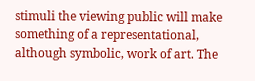stimuli the viewing public will make something of a representational, although symbolic, work of art. The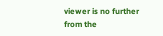viewer is no further from the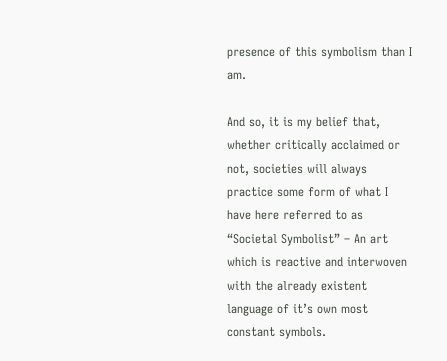presence of this symbolism than I am.

And so, it is my belief that, whether critically acclaimed or not, societies will always practice some form of what I have here referred to as “Societal Symbolist” – An art which is reactive and interwoven with the already existent language of it’s own most constant symbols.